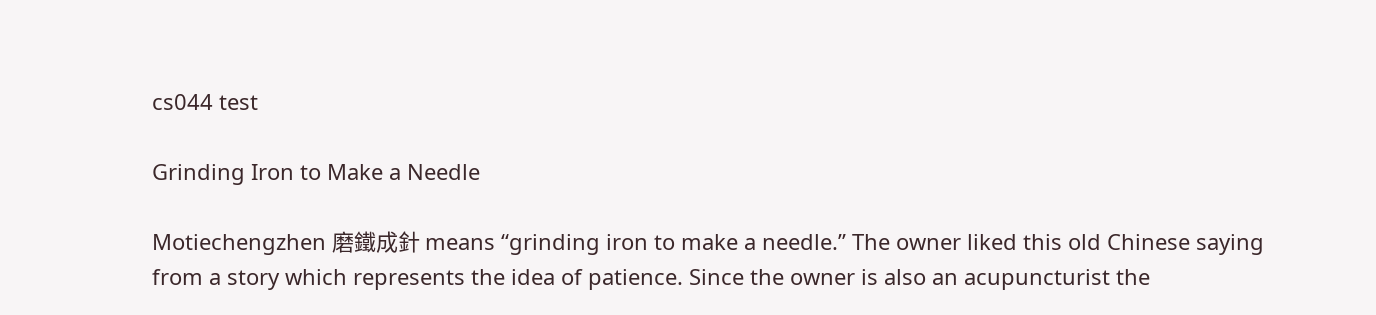cs044 test

Grinding Iron to Make a Needle

Motiechengzhen 磨鐵成針 means “grinding iron to make a needle.” The owner liked this old Chinese saying from a story which represents the idea of patience. Since the owner is also an acupuncturist the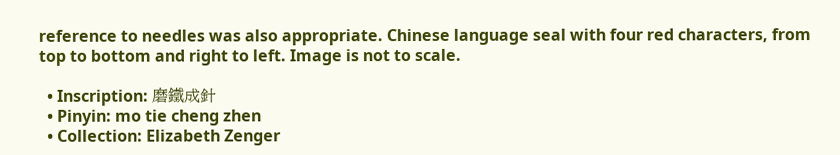reference to needles was also appropriate. Chinese language seal with four red characters, from top to bottom and right to left. Image is not to scale.

  • Inscription: 磨鐵成針
  • Pinyin: mo tie cheng zhen
  • Collection: Elizabeth Zenger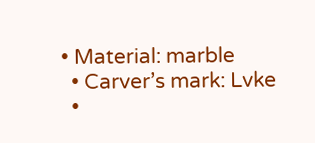• Material: marble
  • Carver’s mark: Lvke
  •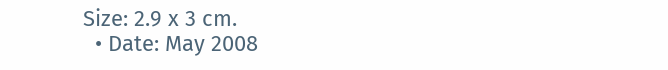Size: 2.9 x 3 cm.
  • Date: May 2008